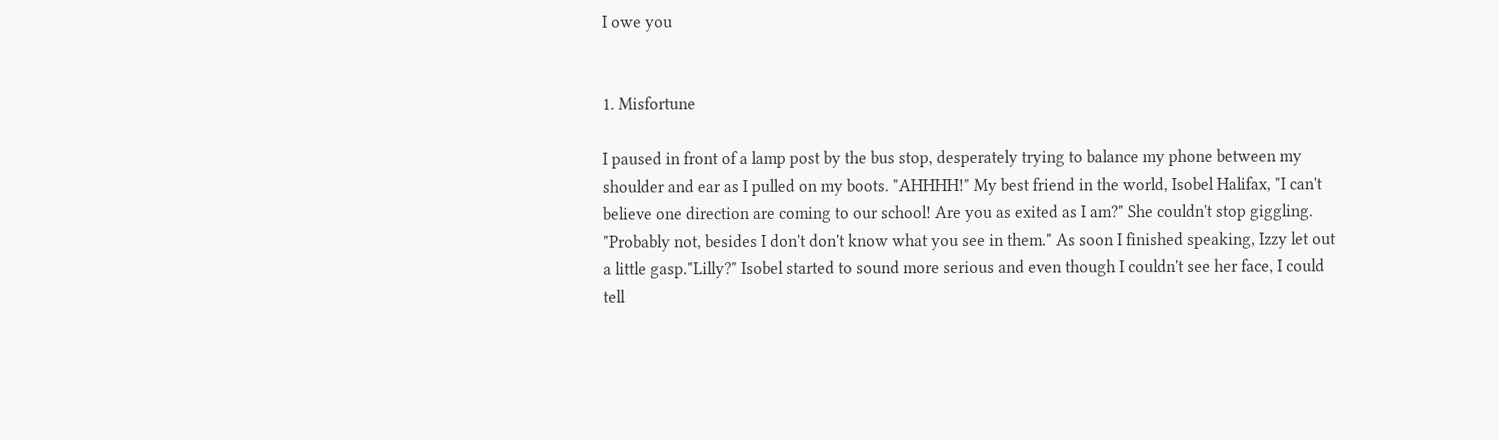I owe you


1. Misfortune

I paused in front of a lamp post by the bus stop, desperately trying to balance my phone between my shoulder and ear as I pulled on my boots. "AHHHH!" My best friend in the world, Isobel Halifax, "I can't believe one direction are coming to our school! Are you as exited as I am?" She couldn't stop giggling. "Probably not, besides I don't don't know what you see in them." As soon I finished speaking, Izzy let out a little gasp."Lilly?" Isobel started to sound more serious and even though I couldn't see her face, I could tell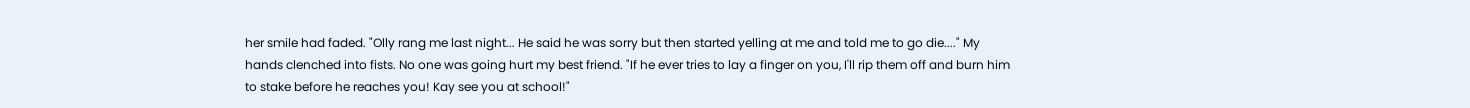her smile had faded. "Olly rang me last night... He said he was sorry but then started yelling at me and told me to go die...." My hands clenched into fists. No one was going hurt my best friend. "If he ever tries to lay a finger on you, I'll rip them off and burn him to stake before he reaches you! Kay see you at school!"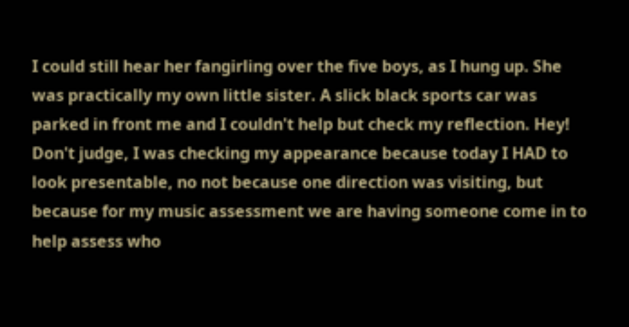I could still hear her fangirling over the five boys, as I hung up. She was practically my own little sister. A slick black sports car was parked in front me and I couldn't help but check my reflection. Hey! Don't judge, I was checking my appearance because today I HAD to look presentable, no not because one direction was visiting, but because for my music assessment we are having someone come in to help assess who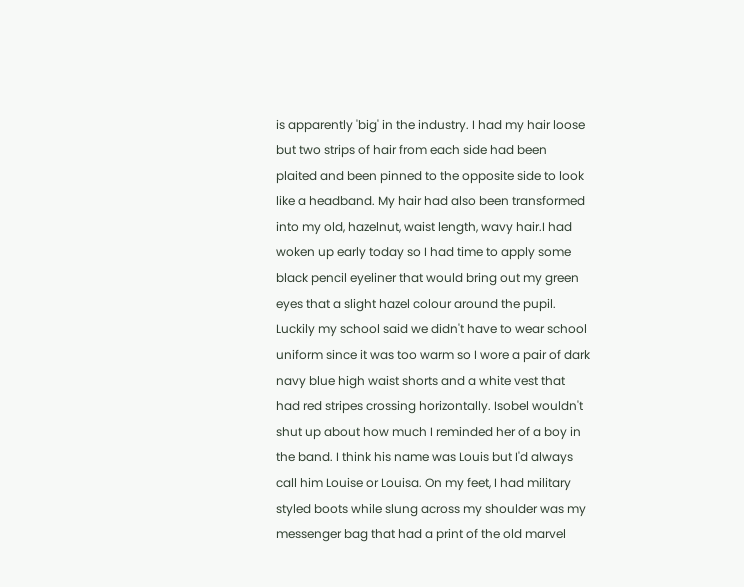is apparently 'big' in the industry. I had my hair loose but two strips of hair from each side had been plaited and been pinned to the opposite side to look like a headband. My hair had also been transformed into my old, hazelnut, waist length, wavy hair.I had woken up early today so I had time to apply some black pencil eyeliner that would bring out my green eyes that a slight hazel colour around the pupil. Luckily my school said we didn't have to wear school uniform since it was too warm so I wore a pair of dark navy blue high waist shorts and a white vest that had red stripes crossing horizontally. Isobel wouldn't shut up about how much I reminded her of a boy in the band. I think his name was Louis but I'd always call him Louise or Louisa. On my feet, I had military styled boots while slung across my shoulder was my messenger bag that had a print of the old marvel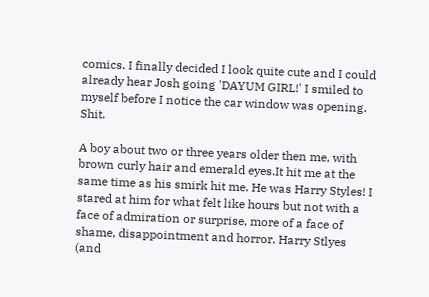comics. I finally decided I look quite cute and I could already hear Josh going 'DAYUM GIRL!' I smiled to myself before I notice the car window was opening. Shit.

A boy about two or three years older then me, with brown curly hair and emerald eyes.It hit me at the same time as his smirk hit me. He was Harry Styles! I stared at him for what felt like hours but not with a face of admiration or surprise, more of a face of shame, disappointment and horror. Harry Stlyes (and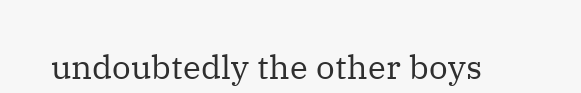undoubtedly the other boys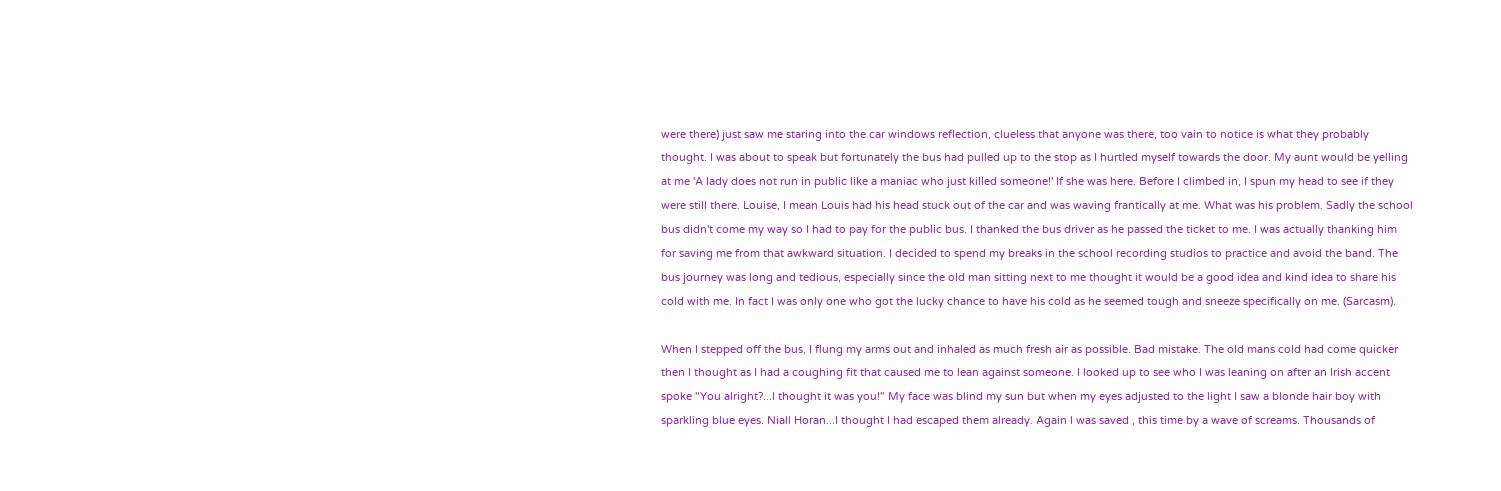were there) just saw me staring into the car windows reflection, clueless that anyone was there, too vain to notice is what they probably thought. I was about to speak but fortunately the bus had pulled up to the stop as I hurtled myself towards the door. My aunt would be yelling at me 'A lady does not run in public like a maniac who just killed someone!' If she was here. Before I climbed in, I spun my head to see if they were still there. Louise, I mean Louis had his head stuck out of the car and was waving frantically at me. What was his problem. Sadly the school bus didn't come my way so I had to pay for the public bus. I thanked the bus driver as he passed the ticket to me. I was actually thanking him for saving me from that awkward situation. I decided to spend my breaks in the school recording studios to practice and avoid the band. The bus journey was long and tedious, especially since the old man sitting next to me thought it would be a good idea and kind idea to share his cold with me. In fact I was only one who got the lucky chance to have his cold as he seemed tough and sneeze specifically on me. (Sarcasm).

When I stepped off the bus, I flung my arms out and inhaled as much fresh air as possible. Bad mistake. The old mans cold had come quicker then I thought as I had a coughing fit that caused me to lean against someone. I looked up to see who I was leaning on after an Irish accent spoke "You alright?...I thought it was you!" My face was blind my sun but when my eyes adjusted to the light I saw a blonde hair boy with sparkling blue eyes. Niall Horan...I thought I had escaped them already. Again I was saved , this time by a wave of screams. Thousands of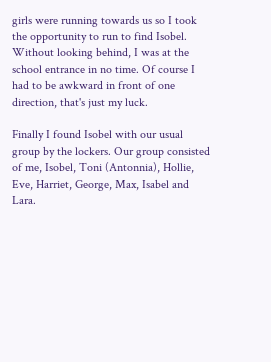girls were running towards us so I took the opportunity to run to find Isobel. Without looking behind, I was at the school entrance in no time. Of course I had to be awkward in front of one direction, that's just my luck.

Finally I found Isobel with our usual group by the lockers. Our group consisted of me, Isobel, Toni (Antonnia), Hollie, Eve, Harriet, George, Max, Isabel and Lara.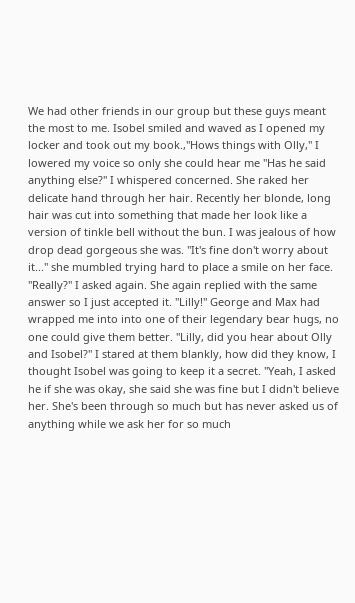We had other friends in our group but these guys meant the most to me. Isobel smiled and waved as I opened my locker and took out my book.,"Hows things with Olly," I lowered my voice so only she could hear me "Has he said anything else?" I whispered concerned. She raked her delicate hand through her hair. Recently her blonde, long hair was cut into something that made her look like a version of tinkle bell without the bun. I was jealous of how drop dead gorgeous she was. "It's fine don't worry about it..." she mumbled trying hard to place a smile on her face. "Really?" I asked again. She again replied with the same answer so I just accepted it. "Lilly!" George and Max had wrapped me into into one of their legendary bear hugs, no one could give them better. "Lilly, did you hear about Olly and Isobel?" I stared at them blankly, how did they know, I thought Isobel was going to keep it a secret. "Yeah, I asked he if she was okay, she said she was fine but I didn't believe her. She's been through so much but has never asked us of anything while we ask her for so much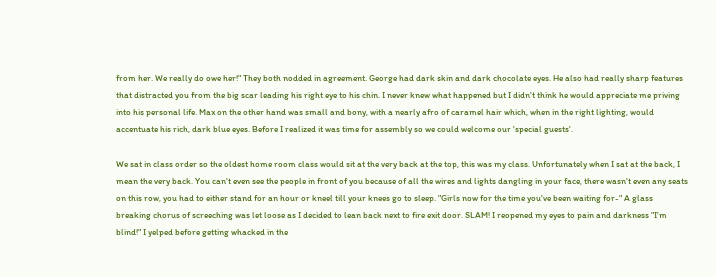from her. We really do owe her!" They both nodded in agreement. George had dark skin and dark chocolate eyes. He also had really sharp features that distracted you from the big scar leading his right eye to his chin. I never knew what happened but I didn't think he would appreciate me priving into his personal life. Max on the other hand was small and bony, with a nearly afro of caramel hair which, when in the right lighting, would accentuate his rich, dark blue eyes. Before I realized it was time for assembly so we could welcome our 'special guests'.

We sat in class order so the oldest home room class would sit at the very back at the top, this was my class. Unfortunately when I sat at the back, I mean the very back. You can't even see the people in front of you because of all the wires and lights dangling in your face, there wasn't even any seats on this row, you had to either stand for an hour or kneel till your knees go to sleep. "Girls now for the time you've been waiting for-" A glass breaking chorus of screeching was let loose as I decided to lean back next to fire exit door. SLAM! I reopened my eyes to pain and darkness "I'm blind!" I yelped before getting whacked in the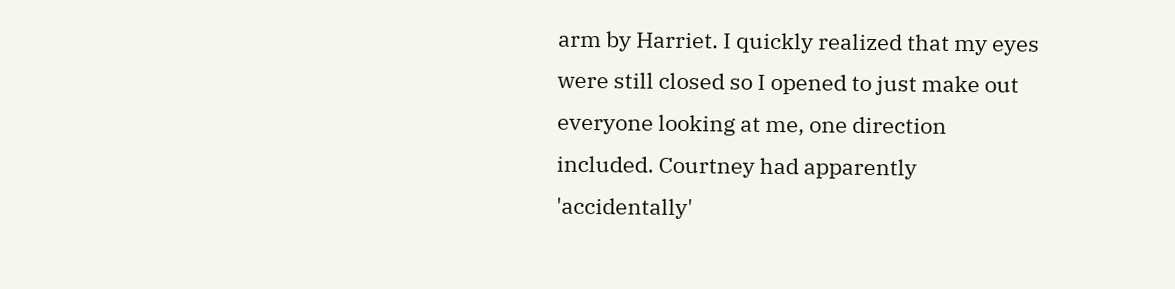arm by Harriet. I quickly realized that my eyes were still closed so I opened to just make out everyone looking at me, one direction included. Courtney had apparently 'accidentally'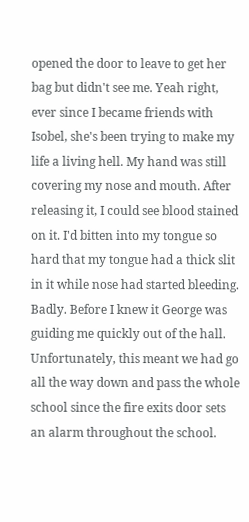opened the door to leave to get her bag but didn't see me. Yeah right, ever since I became friends with Isobel, she's been trying to make my life a living hell. My hand was still covering my nose and mouth. After releasing it, I could see blood stained on it. I'd bitten into my tongue so hard that my tongue had a thick slit in it while nose had started bleeding. Badly. Before I knew it George was guiding me quickly out of the hall. Unfortunately, this meant we had go all the way down and pass the whole school since the fire exits door sets an alarm throughout the school.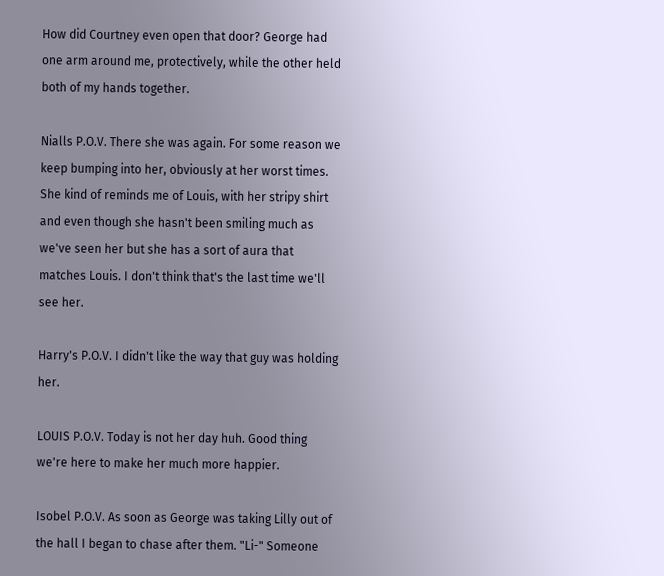How did Courtney even open that door? George had one arm around me, protectively, while the other held both of my hands together.

Nialls P.O.V. There she was again. For some reason we keep bumping into her, obviously at her worst times. She kind of reminds me of Louis, with her stripy shirt and even though she hasn't been smiling much as we've seen her but she has a sort of aura that matches Louis. I don't think that's the last time we'll see her.

Harry's P.O.V. I didn't like the way that guy was holding her.

LOUIS P.O.V. Today is not her day huh. Good thing we're here to make her much more happier.

Isobel P.O.V. As soon as George was taking Lilly out of the hall I began to chase after them. "Li-" Someone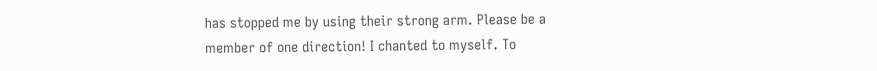has stopped me by using their strong arm. Please be a member of one direction! I chanted to myself. To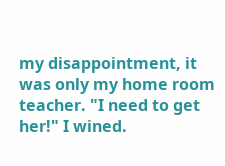my disappointment, it was only my home room teacher. "I need to get her!" I wined.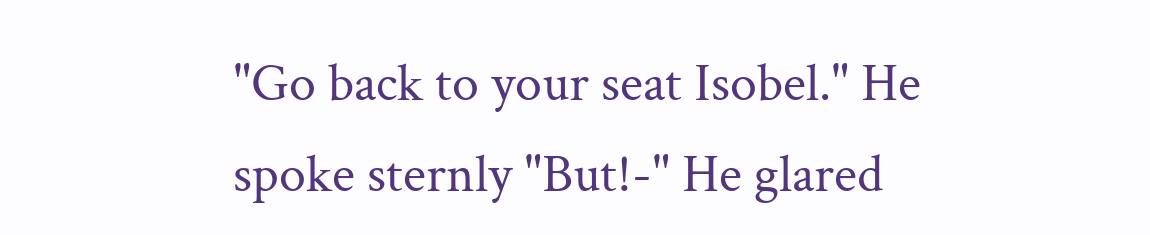"Go back to your seat Isobel." He spoke sternly "But!-" He glared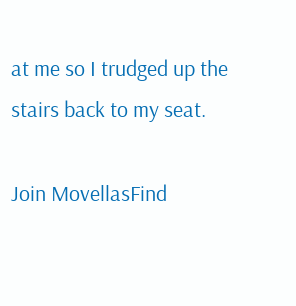at me so I trudged up the stairs back to my seat.

Join MovellasFind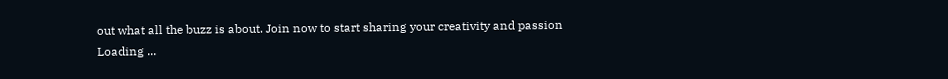out what all the buzz is about. Join now to start sharing your creativity and passion
Loading ...